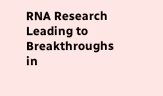RNA Research Leading to Breakthroughs in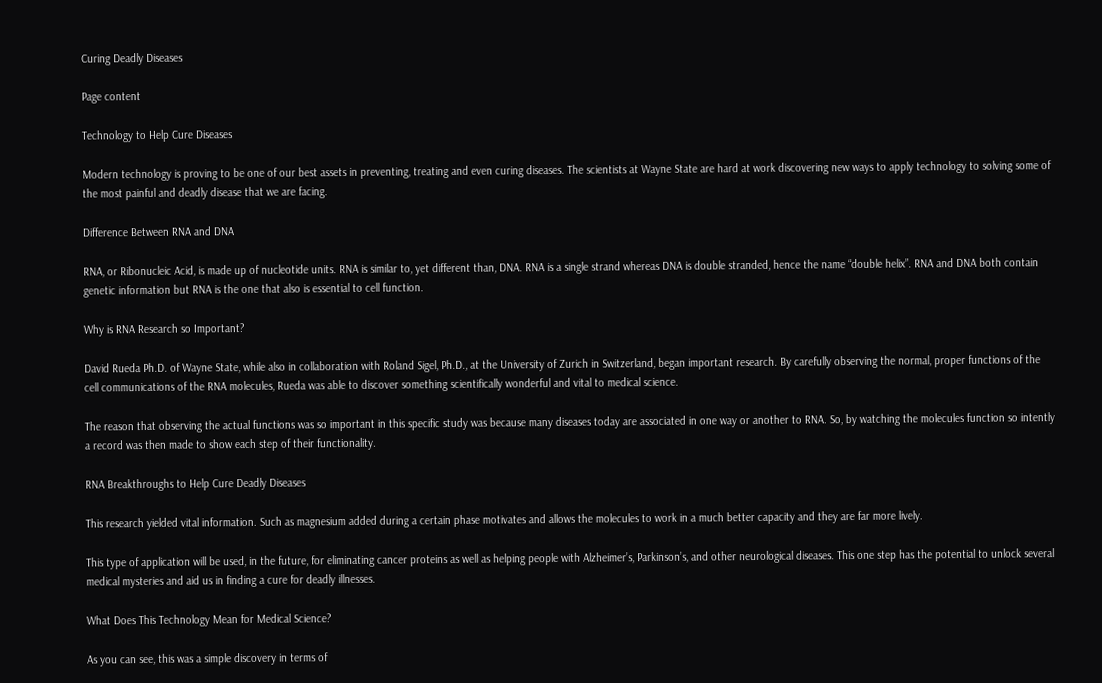Curing Deadly Diseases

Page content

Technology to Help Cure Diseases

Modern technology is proving to be one of our best assets in preventing, treating and even curing diseases. The scientists at Wayne State are hard at work discovering new ways to apply technology to solving some of the most painful and deadly disease that we are facing.

Difference Between RNA and DNA

RNA, or Ribonucleic Acid, is made up of nucleotide units. RNA is similar to, yet different than, DNA. RNA is a single strand whereas DNA is double stranded, hence the name “double helix”. RNA and DNA both contain genetic information but RNA is the one that also is essential to cell function.

Why is RNA Research so Important?

David Rueda Ph.D. of Wayne State, while also in collaboration with Roland Sigel, Ph.D., at the University of Zurich in Switzerland, began important research. By carefully observing the normal, proper functions of the cell communications of the RNA molecules, Rueda was able to discover something scientifically wonderful and vital to medical science.

The reason that observing the actual functions was so important in this specific study was because many diseases today are associated in one way or another to RNA. So, by watching the molecules function so intently a record was then made to show each step of their functionality.

RNA Breakthroughs to Help Cure Deadly Diseases

This research yielded vital information. Such as magnesium added during a certain phase motivates and allows the molecules to work in a much better capacity and they are far more lively.

This type of application will be used, in the future, for eliminating cancer proteins as well as helping people with Alzheimer’s, Parkinson’s, and other neurological diseases. This one step has the potential to unlock several medical mysteries and aid us in finding a cure for deadly illnesses.

What Does This Technology Mean for Medical Science?

As you can see, this was a simple discovery in terms of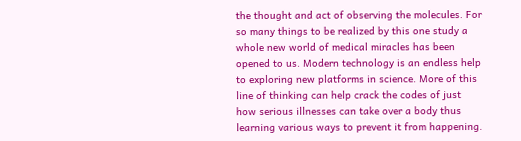the thought and act of observing the molecules. For so many things to be realized by this one study a whole new world of medical miracles has been opened to us. Modern technology is an endless help to exploring new platforms in science. More of this line of thinking can help crack the codes of just how serious illnesses can take over a body thus learning various ways to prevent it from happening.